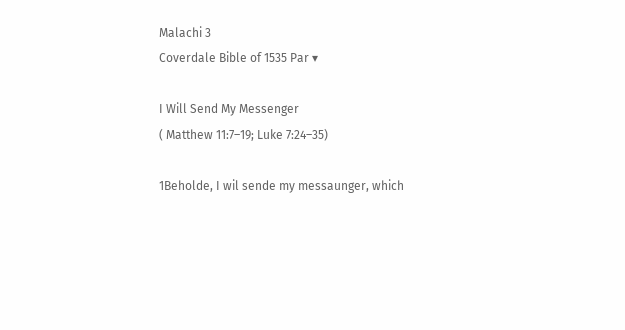Malachi 3
Coverdale Bible of 1535 Par ▾

I Will Send My Messenger
( Matthew 11:7–19; Luke 7:24–35)

1Beholde, I wil sende my messaunger, which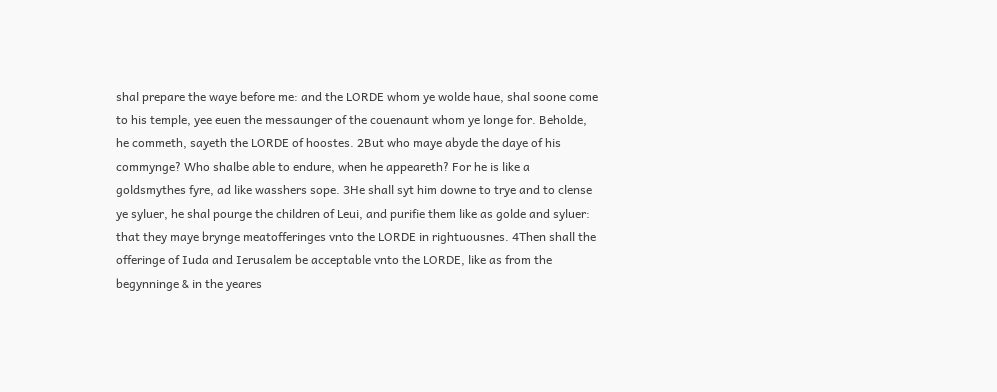shal prepare the waye before me: and the LORDE whom ye wolde haue, shal soone come to his temple, yee euen the messaunger of the couenaunt whom ye longe for. Beholde, he commeth, sayeth the LORDE of hoostes. 2But who maye abyde the daye of his commynge? Who shalbe able to endure, when he appeareth? For he is like a goldsmythes fyre, ad like wasshers sope. 3He shall syt him downe to trye and to clense ye syluer, he shal pourge the children of Leui, and purifie them like as golde and syluer: that they maye brynge meatofferinges vnto the LORDE in rightuousnes. 4Then shall the offeringe of Iuda and Ierusalem be acceptable vnto the LORDE, like as from the begynninge & in the yeares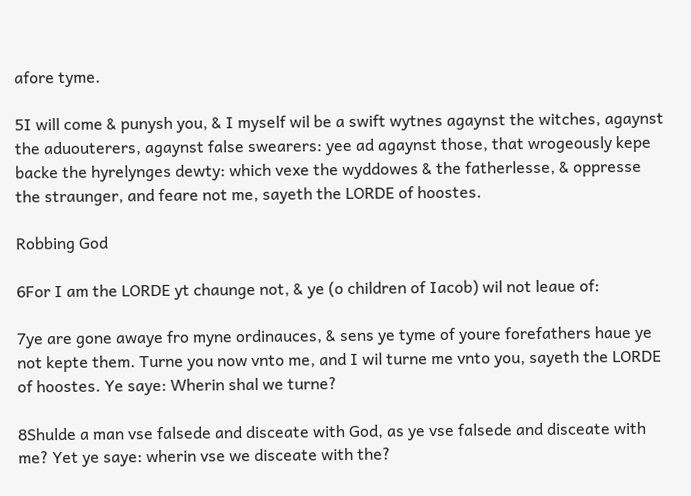afore tyme.

5I will come & punysh you, & I myself wil be a swift wytnes agaynst the witches, agaynst the aduouterers, agaynst false swearers: yee ad agaynst those, that wrogeously kepe backe the hyrelynges dewty: which vexe the wyddowes & the fatherlesse, & oppresse the straunger, and feare not me, sayeth the LORDE of hoostes.

Robbing God

6For I am the LORDE yt chaunge not, & ye (o children of Iacob) wil not leaue of:

7ye are gone awaye fro myne ordinauces, & sens ye tyme of youre forefathers haue ye not kepte them. Turne you now vnto me, and I wil turne me vnto you, sayeth the LORDE of hoostes. Ye saye: Wherin shal we turne?

8Shulde a man vse falsede and disceate with God, as ye vse falsede and disceate with me? Yet ye saye: wherin vse we disceate with the?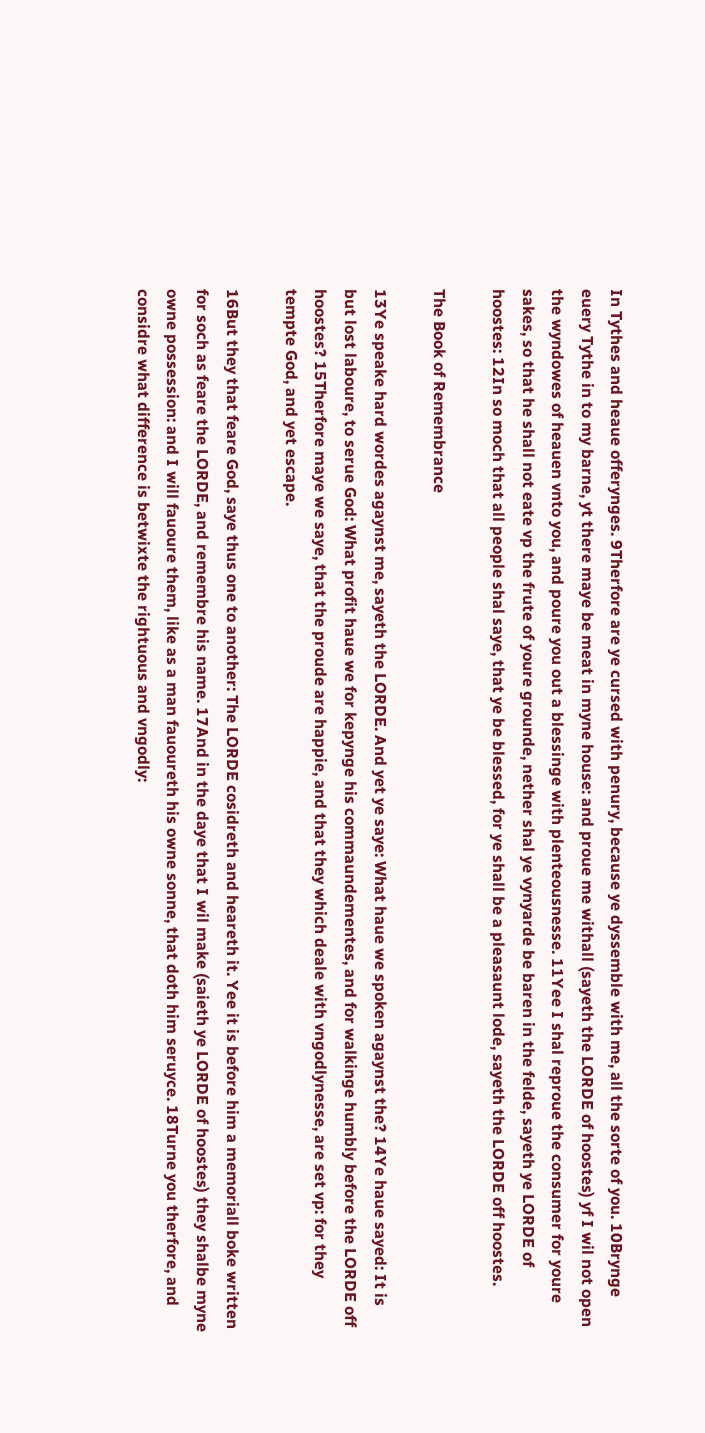In Tythes and heaue offerynges. 9Therfore are ye cursed with penury, because ye dyssemble with me, all the sorte of you. 10Brynge euery Tythe in to my barne, yt there maye be meat in myne house: and proue me withall (sayeth the LORDE of hoostes) yf I wil not open the wyndowes of heauen vnto you, and poure you out a blessinge with plenteousnesse. 11Yee I shal reproue the consumer for youre sakes, so that he shall not eate vp the frute of youre grounde, nether shal ye vynyarde be baren in the felde, sayeth ye LORDE of hoostes: 12In so moch that all people shal saye, that ye be blessed, for ye shall be a pleasaunt lode, sayeth the LORDE off hoostes.

The Book of Remembrance

13Ye speake hard wordes agaynst me, sayeth the LORDE. And yet ye saye: What haue we spoken agaynst the? 14Ye haue sayed: It is but lost laboure, to serue God: What profit haue we for kepynge his commaundementes, and for walkinge humbly before the LORDE off hoostes? 15Therfore maye we saye, that the proude are happie, and that they which deale with vngodlynesse, are set vp: for they tempte God, and yet escape.

16But they that feare God, saye thus one to another: The LORDE cosidreth and heareth it. Yee it is before him a memoriall boke written for soch as feare the LORDE, and remembre his name. 17And in the daye that I wil make (saieth ye LORDE of hoostes) they shalbe myne owne possession: and I will fauoure them, like as a man fauoureth his owne sonne, that doth him seruyce. 18Turne you therfore, and considre what difference is betwixte the rightuous and vngodly: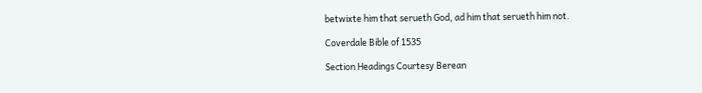betwixte him that serueth God, ad him that serueth him not.

Coverdale Bible of 1535

Section Headings Courtesy Berean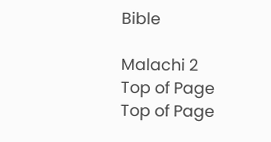Bible

Malachi 2
Top of Page
Top of Page